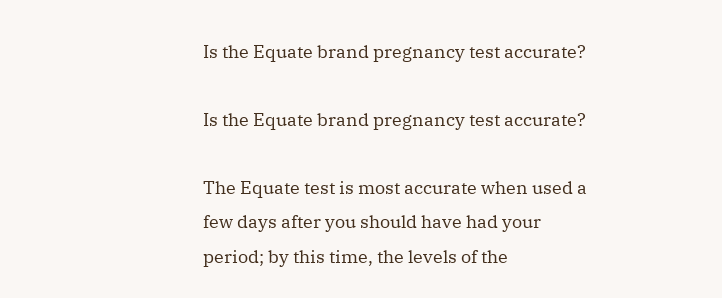Is the Equate brand pregnancy test accurate?

Is the Equate brand pregnancy test accurate?

The Equate test is most accurate when used a few days after you should have had your period; by this time, the levels of the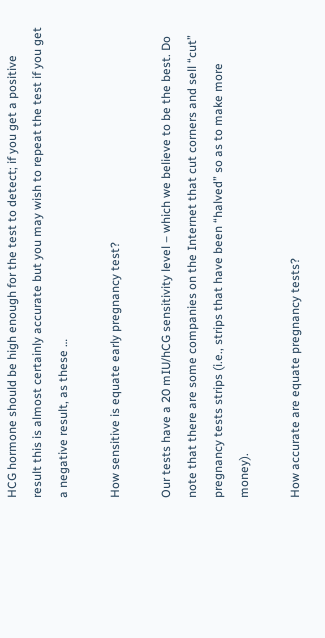HCG hormone should be high enough for the test to detect; if you get a positive result this is almost certainly accurate but you may wish to repeat the test if you get a negative result, as these …

How sensitive is equate early pregnancy test?

Our tests have a 20 mIU/hCG sensitivity level – which we believe to be the best. Do note that there are some companies on the Internet that cut corners and sell “cut” pregnancy tests strips (i.e., strips that have been “halved” so as to make more money).

How accurate are equate pregnancy tests?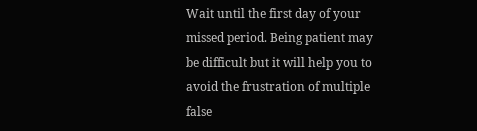Wait until the first day of your missed period. Being patient may be difficult but it will help you to avoid the frustration of multiple false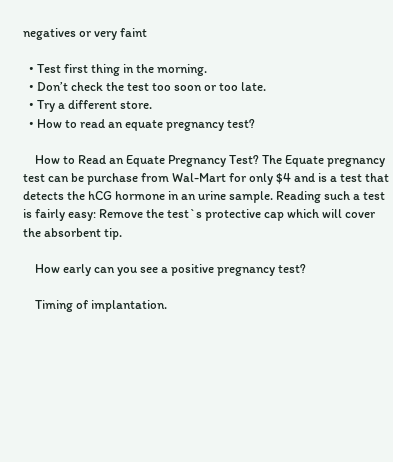negatives or very faint

  • Test first thing in the morning.
  • Don’t check the test too soon or too late.
  • Try a different store.
  • How to read an equate pregnancy test?

    How to Read an Equate Pregnancy Test? The Equate pregnancy test can be purchase from Wal-Mart for only $4 and is a test that detects the hCG hormone in an urine sample. Reading such a test is fairly easy: Remove the test`s protective cap which will cover the absorbent tip.

    How early can you see a positive pregnancy test?

    Timing of implantation.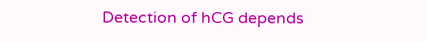Detection of hCG depends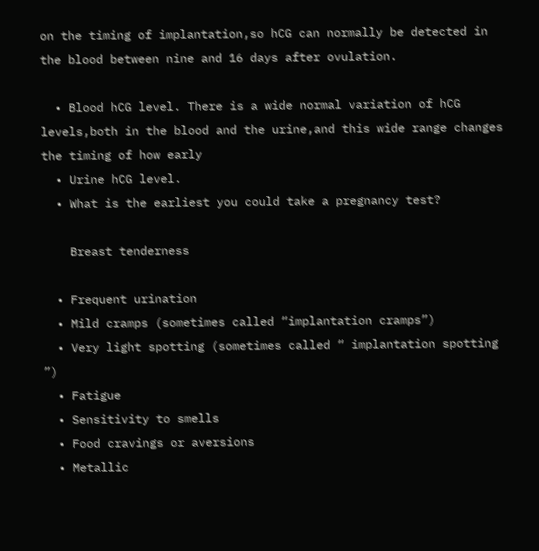on the timing of implantation,so hCG can normally be detected in the blood between nine and 16 days after ovulation.

  • Blood hCG level. There is a wide normal variation of hCG levels,both in the blood and the urine,and this wide range changes the timing of how early
  • Urine hCG level.
  • What is the earliest you could take a pregnancy test?

    Breast tenderness

  • Frequent urination
  • Mild cramps (sometimes called “implantation cramps”)
  • Very light spotting (sometimes called “ implantation spotting ”)
  • Fatigue
  • Sensitivity to smells
  • Food cravings or aversions
  • Metallic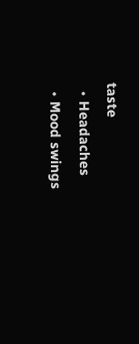taste
  • Headaches
  • Mood swings